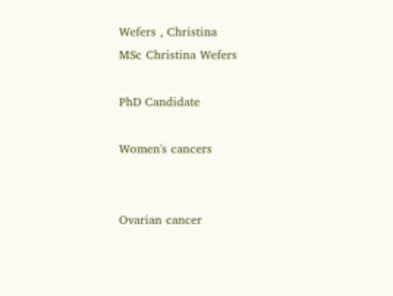Wefers , Christina
MSc Christina Wefers

PhD Candidate

Women's cancers


Ovarian cancer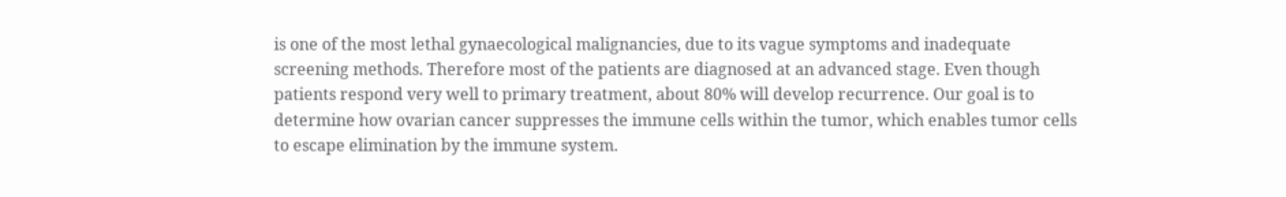is one of the most lethal gynaecological malignancies, due to its vague symptoms and inadequate screening methods. Therefore most of the patients are diagnosed at an advanced stage. Even though patients respond very well to primary treatment, about 80% will develop recurrence. Our goal is to determine how ovarian cancer suppresses the immune cells within the tumor, which enables tumor cells to escape elimination by the immune system.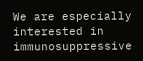We are especially interested in immunosuppressive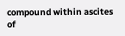compound within ascites of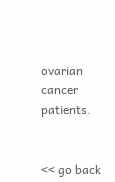ovarian cancer patients.


<< go back